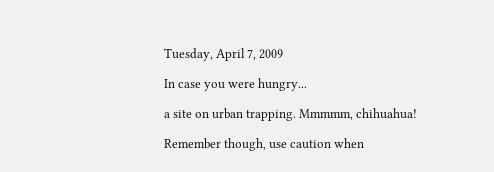Tuesday, April 7, 2009

In case you were hungry...

a site on urban trapping. Mmmmm, chihuahua!

Remember though, use caution when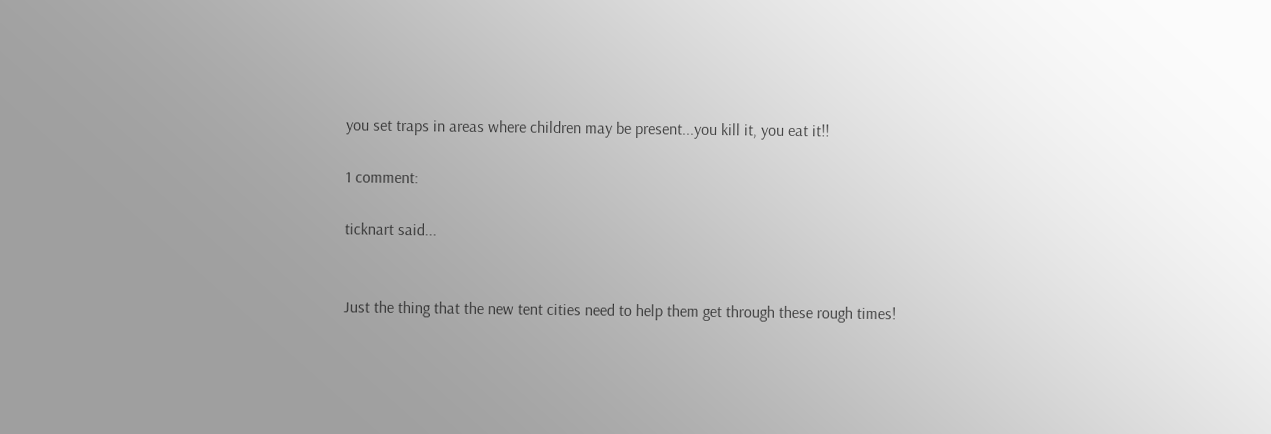you set traps in areas where children may be present...you kill it, you eat it!!

1 comment:

ticknart said...


Just the thing that the new tent cities need to help them get through these rough times!